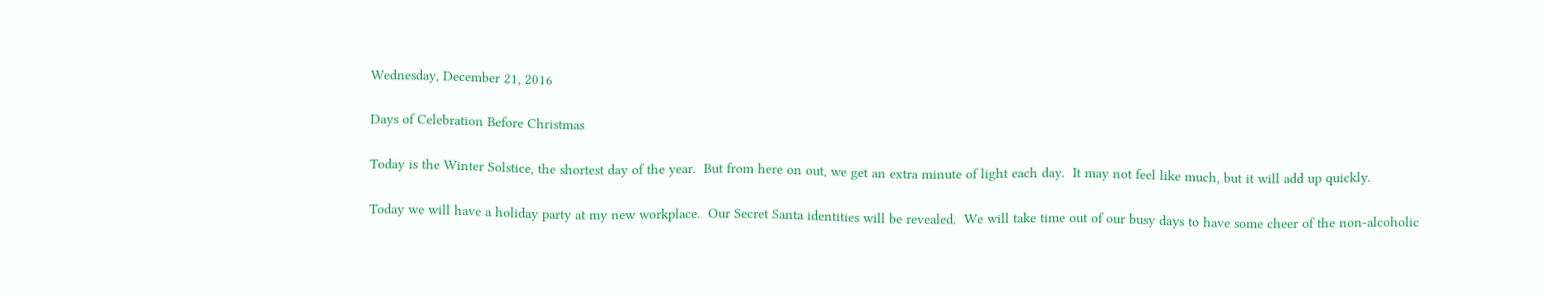Wednesday, December 21, 2016

Days of Celebration Before Christmas

Today is the Winter Solstice, the shortest day of the year.  But from here on out, we get an extra minute of light each day.  It may not feel like much, but it will add up quickly.

Today we will have a holiday party at my new workplace.  Our Secret Santa identities will be revealed.  We will take time out of our busy days to have some cheer of the non-alcoholic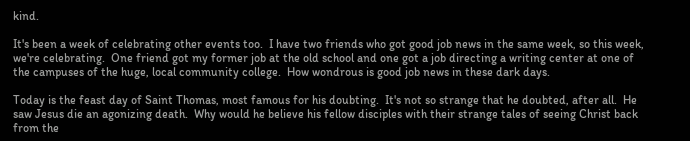kind.

It's been a week of celebrating other events too.  I have two friends who got good job news in the same week, so this week, we're celebrating.  One friend got my former job at the old school and one got a job directing a writing center at one of the campuses of the huge, local community college.  How wondrous is good job news in these dark days.

Today is the feast day of Saint Thomas, most famous for his doubting.  It's not so strange that he doubted, after all.  He saw Jesus die an agonizing death.  Why would he believe his fellow disciples with their strange tales of seeing Christ back from the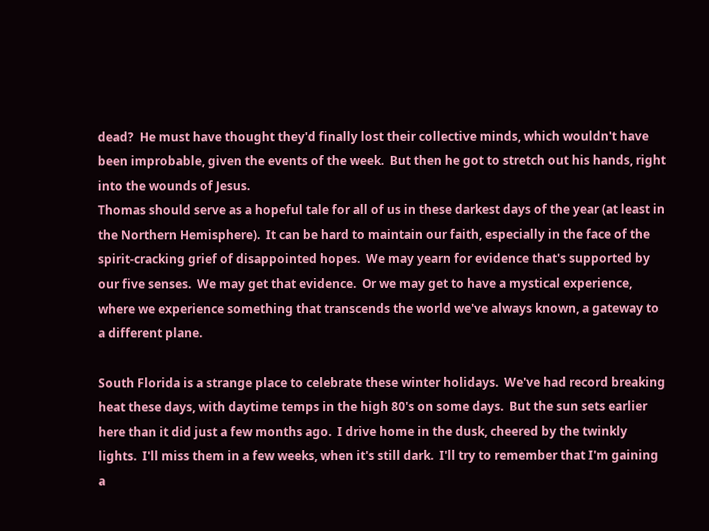dead?  He must have thought they'd finally lost their collective minds, which wouldn't have been improbable, given the events of the week.  But then he got to stretch out his hands, right into the wounds of Jesus.
Thomas should serve as a hopeful tale for all of us in these darkest days of the year (at least in the Northern Hemisphere).  It can be hard to maintain our faith, especially in the face of the spirit-cracking grief of disappointed hopes.  We may yearn for evidence that's supported by our five senses.  We may get that evidence.  Or we may get to have a mystical experience, where we experience something that transcends the world we've always known, a gateway to a different plane.

South Florida is a strange place to celebrate these winter holidays.  We've had record breaking heat these days, with daytime temps in the high 80's on some days.  But the sun sets earlier here than it did just a few months ago.  I drive home in the dusk, cheered by the twinkly lights.  I'll miss them in a few weeks, when it's still dark.  I'll try to remember that I'm gaining a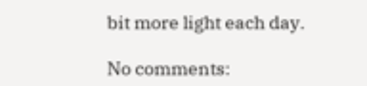bit more light each day.

No comments: